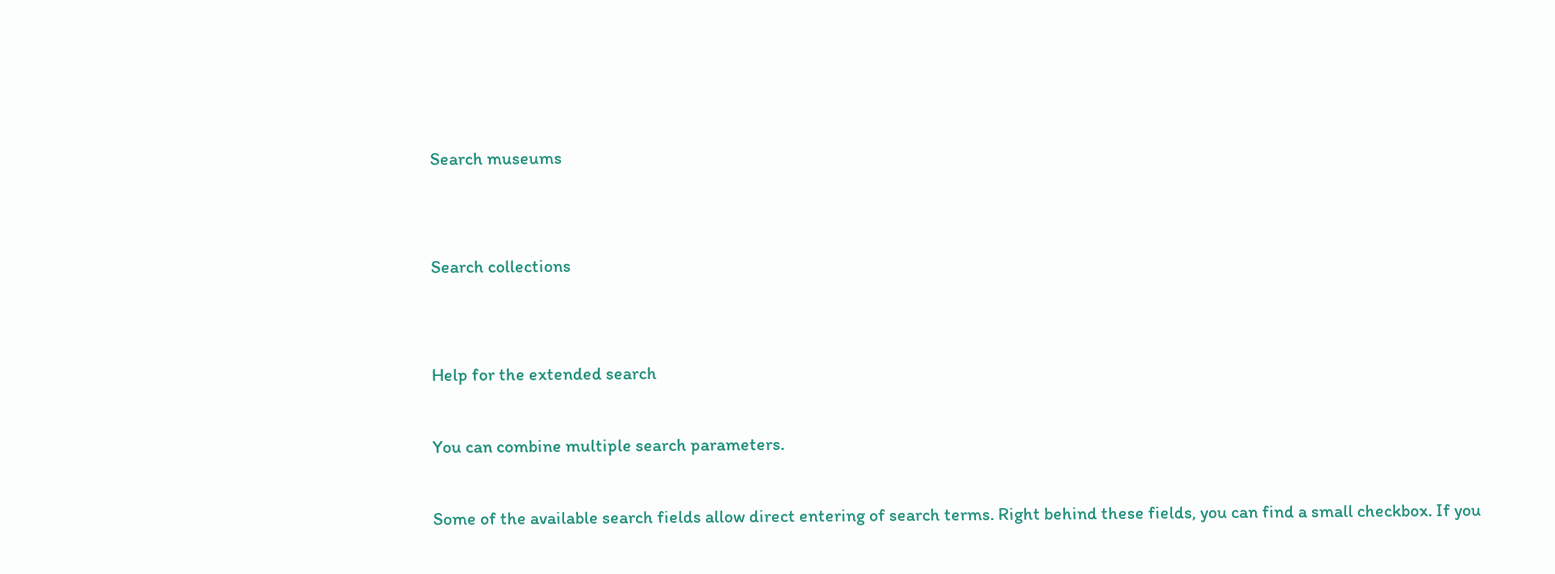Search museums


Search collections


Help for the extended search

You can combine multiple search parameters.

Some of the available search fields allow direct entering of search terms. Right behind these fields, you can find a small checkbox. If you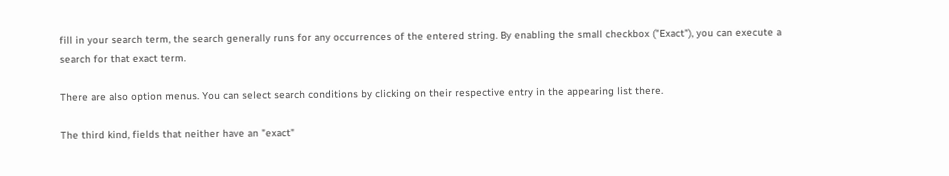fill in your search term, the search generally runs for any occurrences of the entered string. By enabling the small checkbox ("Exact"), you can execute a search for that exact term.

There are also option menus. You can select search conditions by clicking on their respective entry in the appearing list there.

The third kind, fields that neither have an "exact"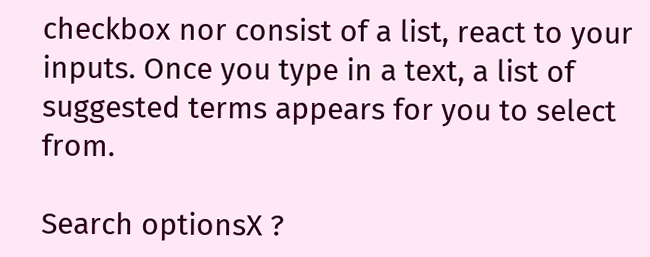checkbox nor consist of a list, react to your inputs. Once you type in a text, a list of suggested terms appears for you to select from.

Search optionsX ?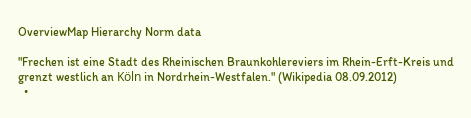OverviewMap Hierarchy Norm data

"Frechen ist eine Stadt des Rheinischen Braunkohlereviers im Rhein-Erft-Kreis und grenzt westlich an Köln in Nordrhein-Westfalen." (Wikipedia 08.09.2012)
  •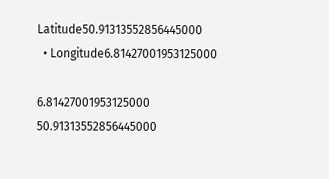Latitude50.91313552856445000
  • Longitude6.81427001953125000

6.81427001953125000 50.91313552856445000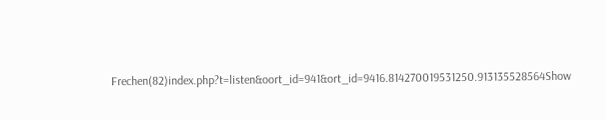Frechen(82)index.php?t=listen&oort_id=941&ort_id=9416.814270019531250.913135528564Show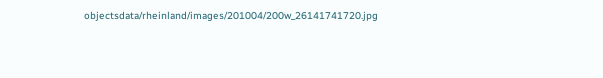objectsdata/rheinland/images/201004/200w_26141741720.jpg